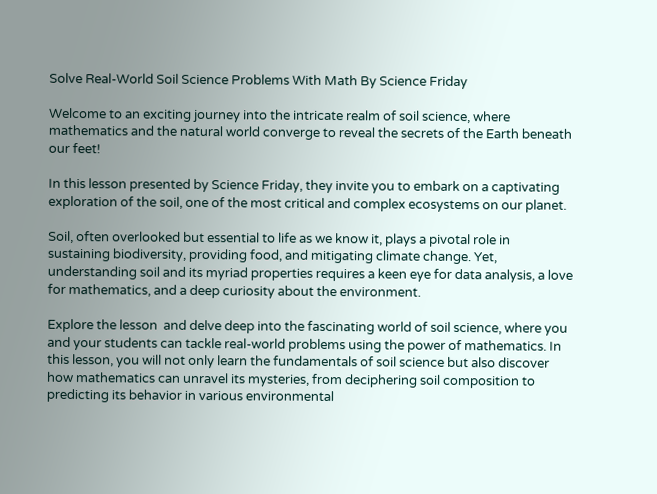Solve Real-World Soil Science Problems With Math By Science Friday

Welcome to an exciting journey into the intricate realm of soil science, where mathematics and the natural world converge to reveal the secrets of the Earth beneath our feet!

In this lesson presented by Science Friday, they invite you to embark on a captivating exploration of the soil, one of the most critical and complex ecosystems on our planet.

Soil, often overlooked but essential to life as we know it, plays a pivotal role in sustaining biodiversity, providing food, and mitigating climate change. Yet, understanding soil and its myriad properties requires a keen eye for data analysis, a love for mathematics, and a deep curiosity about the environment.

Explore the lesson  and delve deep into the fascinating world of soil science, where you and your students can tackle real-world problems using the power of mathematics. In this lesson, you will not only learn the fundamentals of soil science but also discover how mathematics can unravel its mysteries, from deciphering soil composition to predicting its behavior in various environmental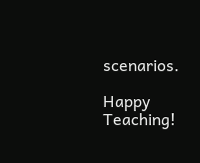scenarios.

Happy Teaching!